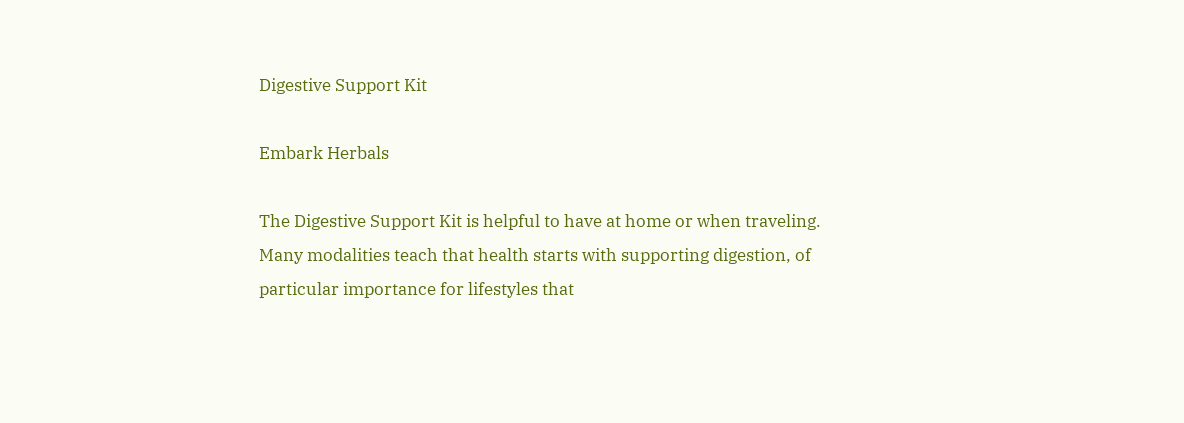Digestive Support Kit

Embark Herbals

The Digestive Support Kit is helpful to have at home or when traveling. Many modalities teach that health starts with supporting digestion, of particular importance for lifestyles that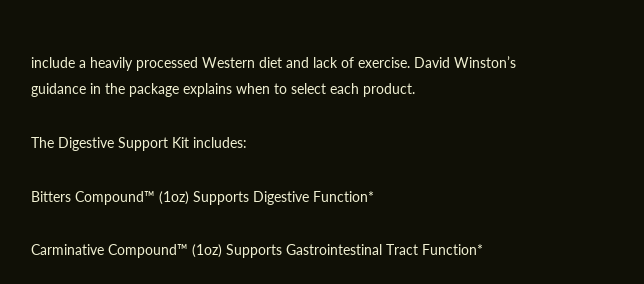include a heavily processed Western diet and lack of exercise. David Winston’s guidance in the package explains when to select each product.

The Digestive Support Kit includes:

Bitters Compound™ (1oz) Supports Digestive Function*

Carminative Compound™ (1oz) Supports Gastrointestinal Tract Function*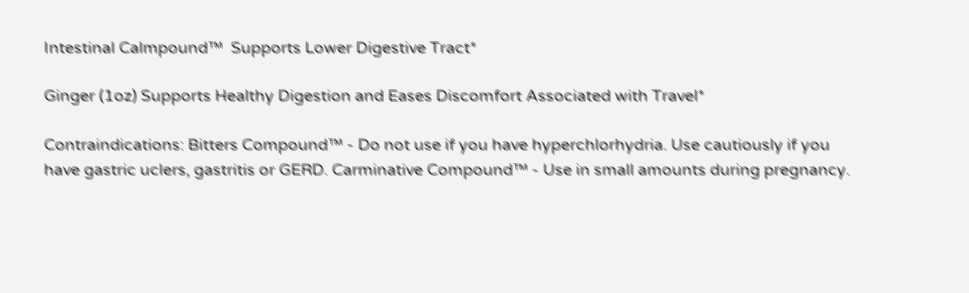Intestinal Calmpound™  Supports Lower Digestive Tract*

Ginger (1oz) Supports Healthy Digestion and Eases Discomfort Associated with Travel*

Contraindications: Bitters Compound™ - Do not use if you have hyperchlorhydria. Use cautiously if you have gastric uclers, gastritis or GERD. Carminative Compound™ - Use in small amounts during pregnancy.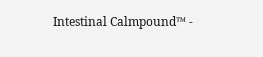Intestinal Calmpound™ -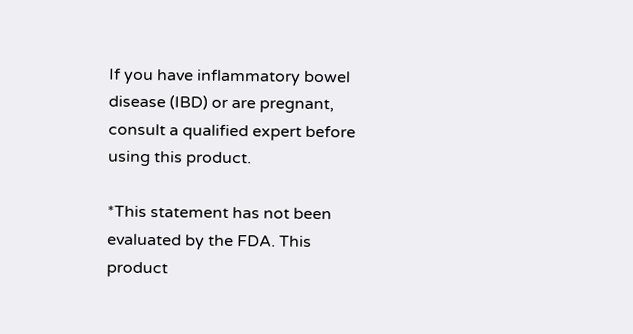If you have inflammatory bowel disease (IBD) or are pregnant, consult a qualified expert before using this product.

*This statement has not been evaluated by the FDA. This product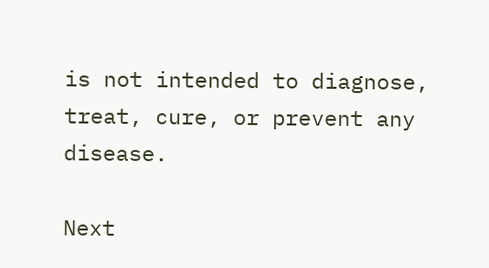is not intended to diagnose, treat, cure, or prevent any disease.

Next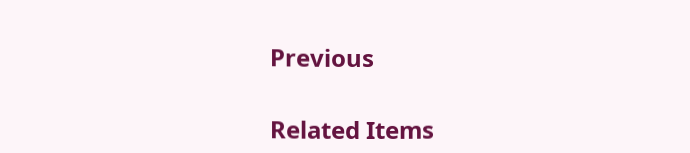Previous

Related Items